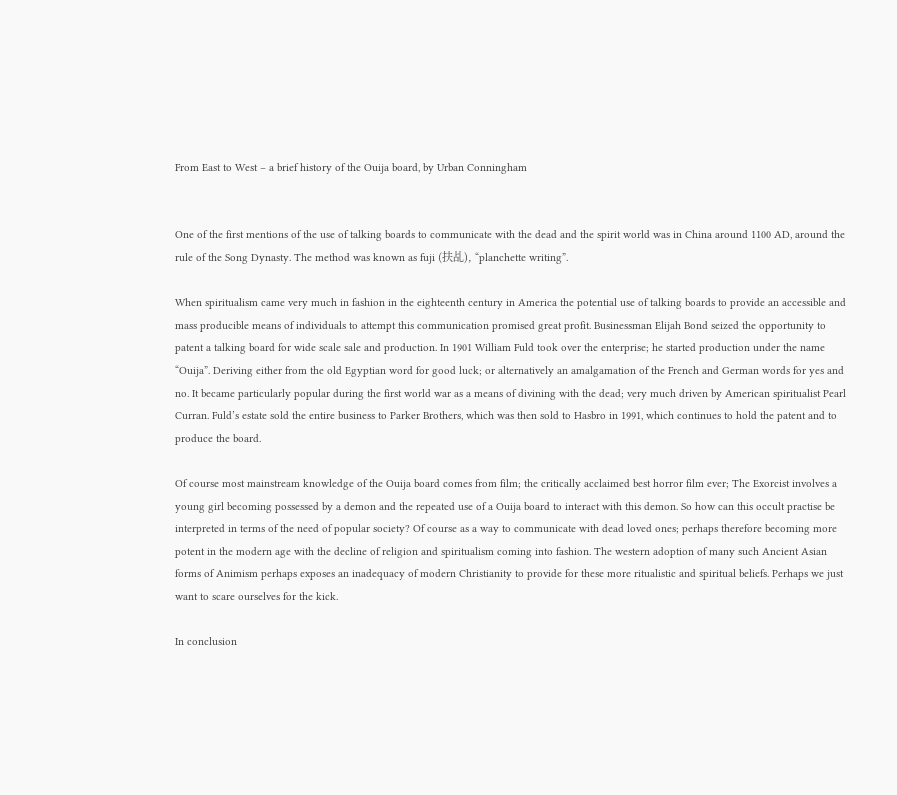From East to West – a brief history of the Ouija board, by Urban Conningham


One of the first mentions of the use of talking boards to communicate with the dead and the spirit world was in China around 1100 AD, around the rule of the Song Dynasty. The method was known as fuji (扶乩), “planchette writing”.

When spiritualism came very much in fashion in the eighteenth century in America the potential use of talking boards to provide an accessible and mass producible means of individuals to attempt this communication promised great profit. Businessman Elijah Bond seized the opportunity to patent a talking board for wide scale sale and production. In 1901 William Fuld took over the enterprise; he started production under the name “Ouija”. Deriving either from the old Egyptian word for good luck; or alternatively an amalgamation of the French and German words for yes and no. It became particularly popular during the first world war as a means of divining with the dead; very much driven by American spiritualist Pearl Curran. Fuld’s estate sold the entire business to Parker Brothers, which was then sold to Hasbro in 1991, which continues to hold the patent and to produce the board.

Of course most mainstream knowledge of the Ouija board comes from film; the critically acclaimed best horror film ever; The Exorcist involves a young girl becoming possessed by a demon and the repeated use of a Ouija board to interact with this demon. So how can this occult practise be interpreted in terms of the need of popular society? Of course as a way to communicate with dead loved ones; perhaps therefore becoming more potent in the modern age with the decline of religion and spiritualism coming into fashion. The western adoption of many such Ancient Asian forms of Animism perhaps exposes an inadequacy of modern Christianity to provide for these more ritualistic and spiritual beliefs. Perhaps we just want to scare ourselves for the kick.

In conclusion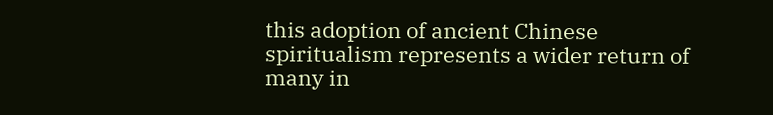this adoption of ancient Chinese spiritualism represents a wider return of many in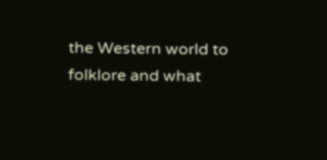the Western world to folklore and what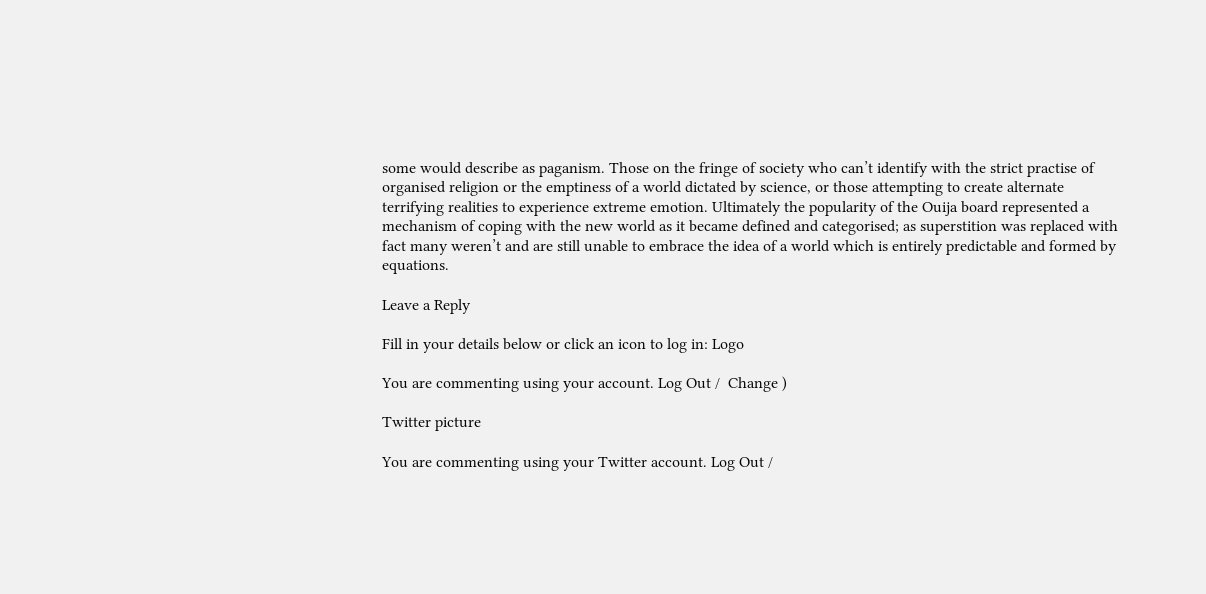some would describe as paganism. Those on the fringe of society who can’t identify with the strict practise of organised religion or the emptiness of a world dictated by science, or those attempting to create alternate terrifying realities to experience extreme emotion. Ultimately the popularity of the Ouija board represented a mechanism of coping with the new world as it became defined and categorised; as superstition was replaced with fact many weren’t and are still unable to embrace the idea of a world which is entirely predictable and formed by equations.

Leave a Reply

Fill in your details below or click an icon to log in: Logo

You are commenting using your account. Log Out /  Change )

Twitter picture

You are commenting using your Twitter account. Log Out /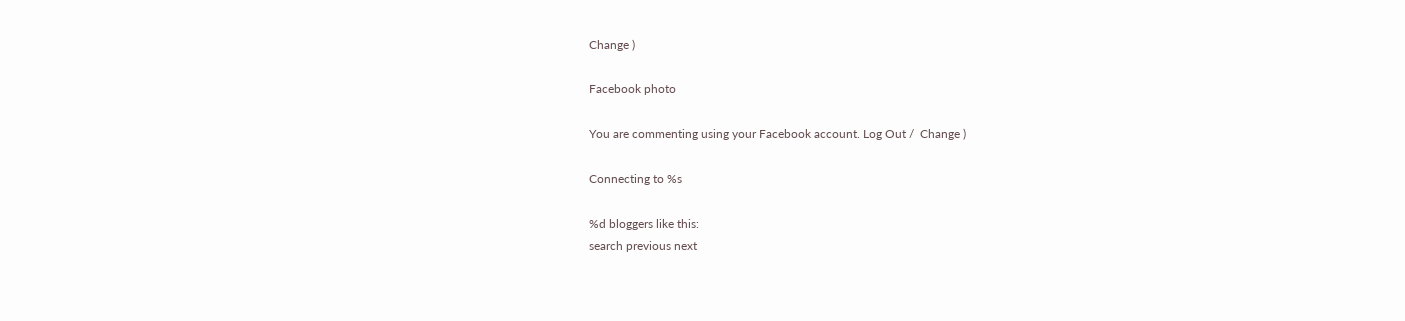Change )

Facebook photo

You are commenting using your Facebook account. Log Out /  Change )

Connecting to %s

%d bloggers like this:
search previous next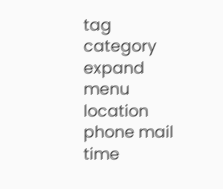tag category expand menu location phone mail time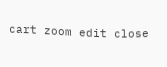cart zoom edit close